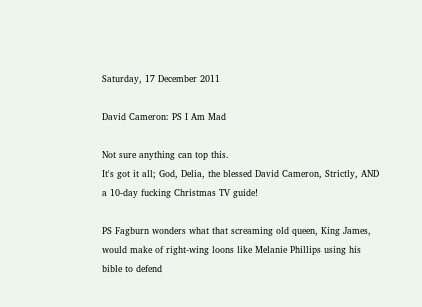Saturday, 17 December 2011

David Cameron: PS I Am Mad

Not sure anything can top this.
It's got it all; God, Delia, the blessed David Cameron, Strictly, AND a 10-day fucking Christmas TV guide!

PS Fagburn wonders what that screaming old queen, King James, would make of right-wing loons like Melanie Phillips using his bible to defend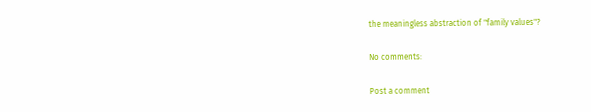the meaningless abstraction of "family values"?

No comments:

Post a comment